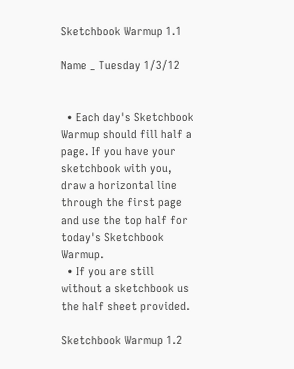Sketchbook Warmup 1.1

Name _ Tuesday 1/3/12


  • Each day's Sketchbook Warmup should fill half a page. If you have your sketchbook with you, draw a horizontal line through the first page and use the top half for today's Sketchbook Warmup.
  • If you are still without a sketchbook us the half sheet provided.

Sketchbook Warmup 1.2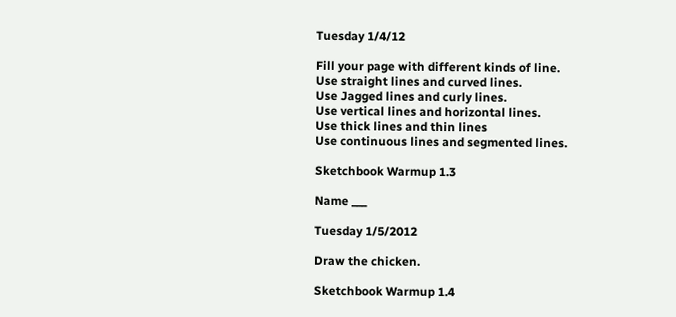Tuesday 1/4/12

Fill your page with different kinds of line.
Use straight lines and curved lines.
Use Jagged lines and curly lines.
Use vertical lines and horizontal lines.
Use thick lines and thin lines
Use continuous lines and segmented lines.

Sketchbook Warmup 1.3

Name ___

Tuesday 1/5/2012

Draw the chicken.

Sketchbook Warmup 1.4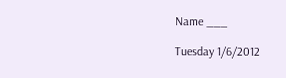Name ___

Tuesday 1/6/2012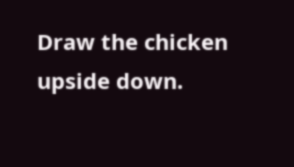Draw the chicken upside down.